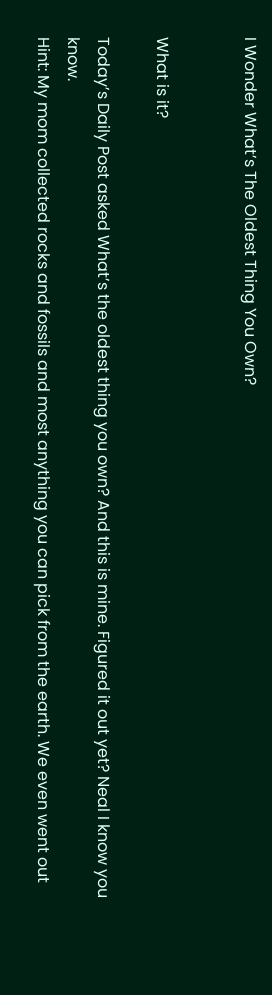I Wonder What’s The Oldest Thing You Own?


What is it?

Today’s Daily Post asked What’s the oldest thing you own? And this is mine. Figured it out yet? Neal I know you know.
Hint: My mom collected rocks and fossils and most anything you can pick from the earth. We even went out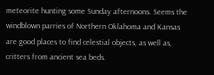meteorite hunting some Sunday afternoons. Seems the windblown parries of Northern Oklahoma and Kansas are good places to find celestial objects, as well as, critters from ancient sea beds.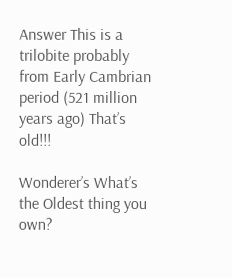Answer This is a trilobite probably from Early Cambrian period (521 million years ago) That’s old!!!

Wonderer’s What’s the Oldest thing you own?